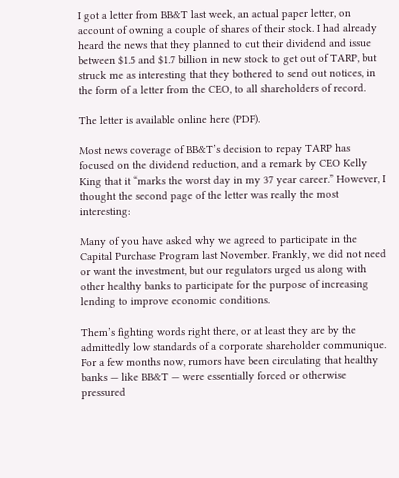I got a letter from BB&T last week, an actual paper letter, on account of owning a couple of shares of their stock. I had already heard the news that they planned to cut their dividend and issue between $1.5 and $1.7 billion in new stock to get out of TARP, but struck me as interesting that they bothered to send out notices, in the form of a letter from the CEO, to all shareholders of record.

The letter is available online here (PDF).

Most news coverage of BB&T’s decision to repay TARP has focused on the dividend reduction, and a remark by CEO Kelly King that it “marks the worst day in my 37 year career.” However, I thought the second page of the letter was really the most interesting:

Many of you have asked why we agreed to participate in the Capital Purchase Program last November. Frankly, we did not need or want the investment, but our regulators urged us along with other healthy banks to participate for the purpose of increasing lending to improve economic conditions.

Them’s fighting words right there, or at least they are by the admittedly low standards of a corporate shareholder communique. For a few months now, rumors have been circulating that healthy banks — like BB&T — were essentially forced or otherwise pressured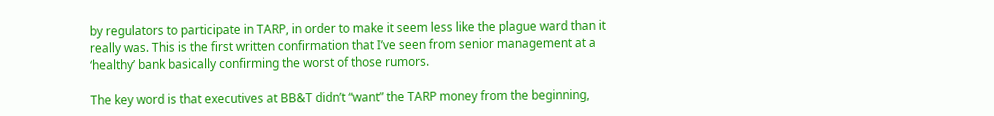by regulators to participate in TARP, in order to make it seem less like the plague ward than it really was. This is the first written confirmation that I’ve seen from senior management at a ‘healthy’ bank basically confirming the worst of those rumors.

The key word is that executives at BB&T didn’t “want” the TARP money from the beginning,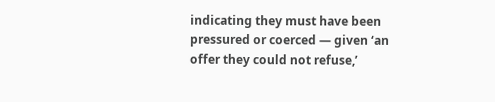indicating they must have been pressured or coerced — given ‘an offer they could not refuse,’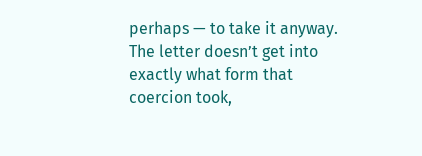perhaps — to take it anyway. The letter doesn’t get into exactly what form that coercion took,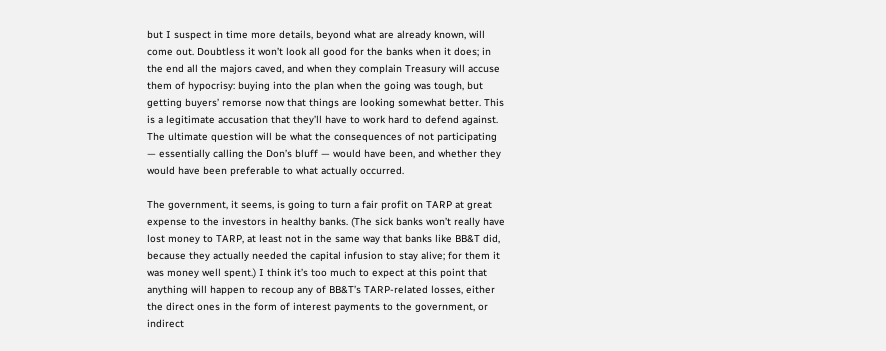but I suspect in time more details, beyond what are already known, will come out. Doubtless it won’t look all good for the banks when it does; in the end all the majors caved, and when they complain Treasury will accuse them of hypocrisy: buying into the plan when the going was tough, but getting buyers’ remorse now that things are looking somewhat better. This is a legitimate accusation that they’ll have to work hard to defend against. The ultimate question will be what the consequences of not participating — essentially calling the Don’s bluff — would have been, and whether they would have been preferable to what actually occurred.

The government, it seems, is going to turn a fair profit on TARP at great expense to the investors in healthy banks. (The sick banks won’t really have lost money to TARP, at least not in the same way that banks like BB&T did, because they actually needed the capital infusion to stay alive; for them it was money well spent.) I think it’s too much to expect at this point that anything will happen to recoup any of BB&T’s TARP-related losses, either the direct ones in the form of interest payments to the government, or indirect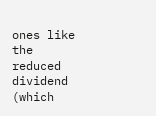ones like the reduced dividend (which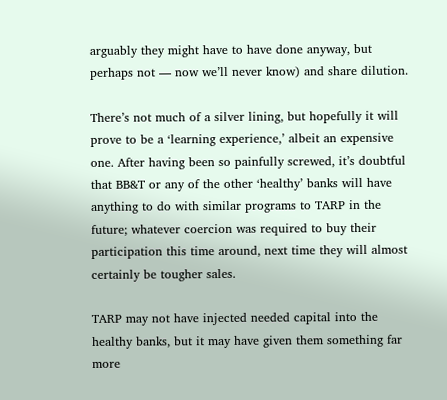arguably they might have to have done anyway, but perhaps not — now we’ll never know) and share dilution.

There’s not much of a silver lining, but hopefully it will prove to be a ‘learning experience,’ albeit an expensive one. After having been so painfully screwed, it’s doubtful that BB&T or any of the other ‘healthy’ banks will have anything to do with similar programs to TARP in the future; whatever coercion was required to buy their participation this time around, next time they will almost certainly be tougher sales.

TARP may not have injected needed capital into the healthy banks, but it may have given them something far more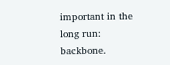important in the long run: backbone.